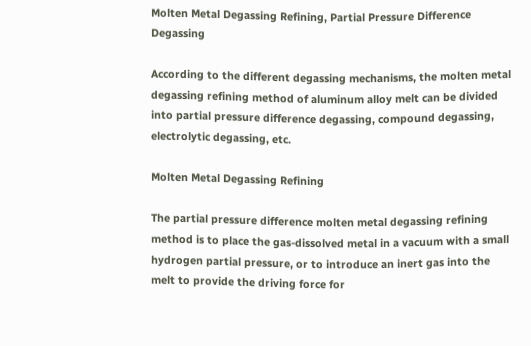Molten Metal Degassing Refining, Partial Pressure Difference Degassing

According to the different degassing mechanisms, the molten metal degassing refining method of aluminum alloy melt can be divided into partial pressure difference degassing, compound degassing, electrolytic degassing, etc.

Molten Metal Degassing Refining

The partial pressure difference molten metal degassing refining method is to place the gas-dissolved metal in a vacuum with a small hydrogen partial pressure, or to introduce an inert gas into the melt to provide the driving force for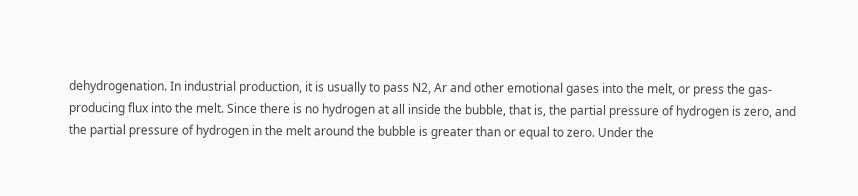dehydrogenation. In industrial production, it is usually to pass N2, Ar and other emotional gases into the melt, or press the gas-producing flux into the melt. Since there is no hydrogen at all inside the bubble, that is, the partial pressure of hydrogen is zero, and the partial pressure of hydrogen in the melt around the bubble is greater than or equal to zero. Under the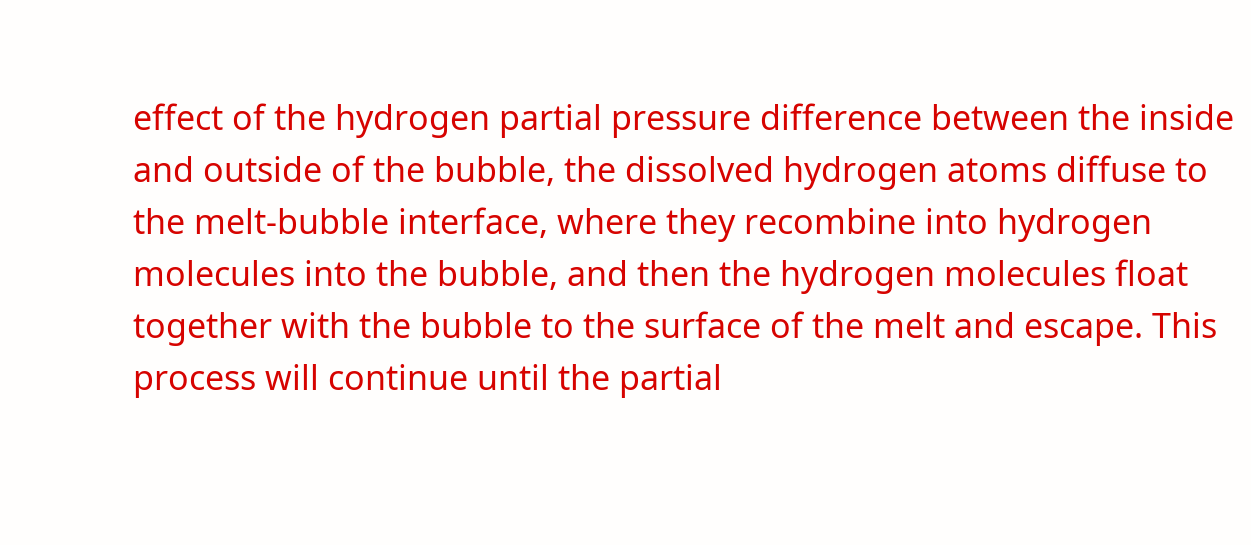effect of the hydrogen partial pressure difference between the inside and outside of the bubble, the dissolved hydrogen atoms diffuse to the melt-bubble interface, where they recombine into hydrogen molecules into the bubble, and then the hydrogen molecules float together with the bubble to the surface of the melt and escape. This process will continue until the partial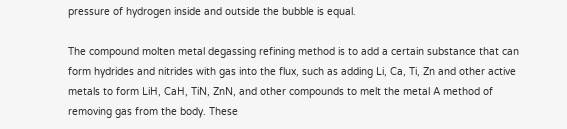pressure of hydrogen inside and outside the bubble is equal.

The compound molten metal degassing refining method is to add a certain substance that can form hydrides and nitrides with gas into the flux, such as adding Li, Ca, Ti, Zn and other active metals to form LiH, CaH, TiN, ZnN, and other compounds to melt the metal A method of removing gas from the body. These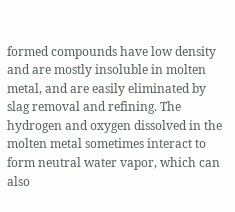formed compounds have low density and are mostly insoluble in molten metal, and are easily eliminated by slag removal and refining. The hydrogen and oxygen dissolved in the molten metal sometimes interact to form neutral water vapor, which can also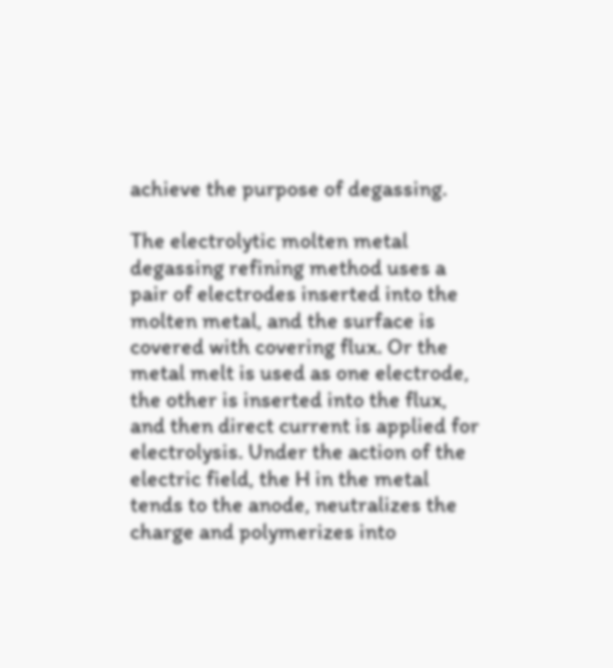achieve the purpose of degassing.

The electrolytic molten metal degassing refining method uses a pair of electrodes inserted into the molten metal, and the surface is covered with covering flux. Or the metal melt is used as one electrode, the other is inserted into the flux, and then direct current is applied for electrolysis. Under the action of the electric field, the H in the metal tends to the anode, neutralizes the charge and polymerizes into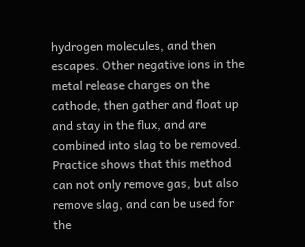hydrogen molecules, and then escapes. Other negative ions in the metal release charges on the cathode, then gather and float up and stay in the flux, and are combined into slag to be removed. Practice shows that this method can not only remove gas, but also remove slag, and can be used for the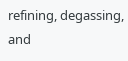refining, degassing, and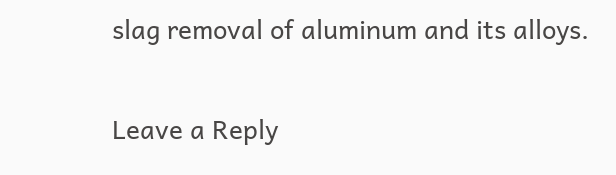slag removal of aluminum and its alloys.

Leave a Reply